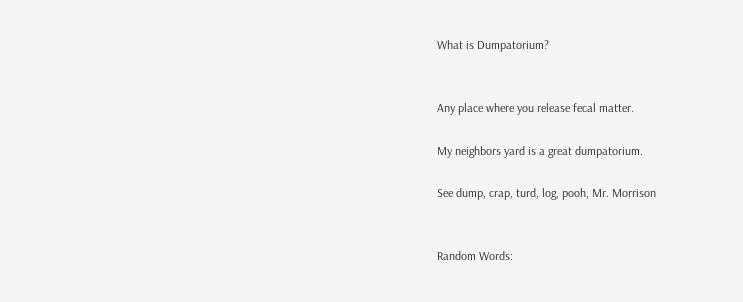What is Dumpatorium?


Any place where you release fecal matter.

My neighbors yard is a great dumpatorium.

See dump, crap, turd, log, pooh, Mr. Morrison


Random Words: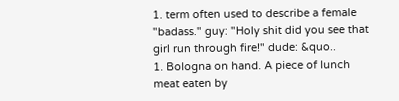1. term often used to describe a female "badass." guy: "Holy shit did you see that girl run through fire!" dude: &quo..
1. Bologna on hand. A piece of lunch meat eaten by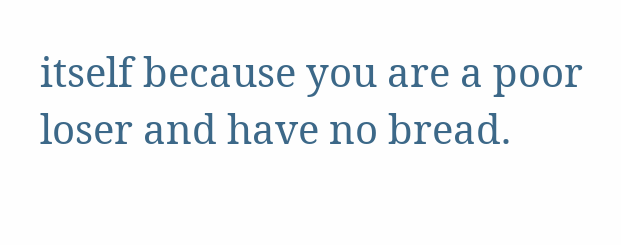itself because you are a poor loser and have no bread.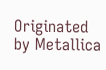Originated by Metallica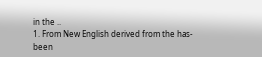in the ..
1. From New English derived from the has-been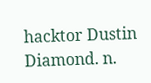hacktor Dustin Diamond. n.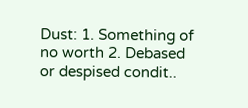Dust: 1. Something of no worth 2. Debased or despised condit..